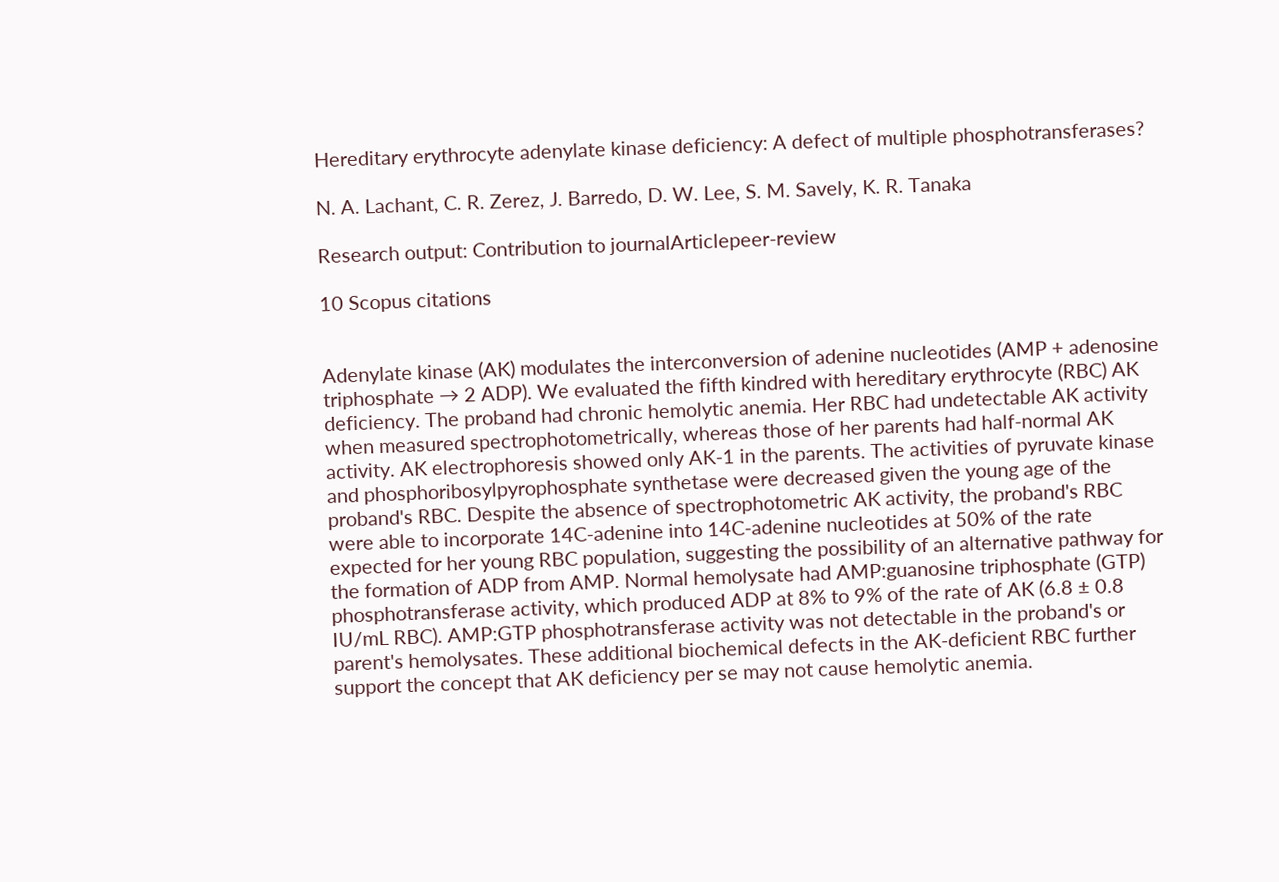Hereditary erythrocyte adenylate kinase deficiency: A defect of multiple phosphotransferases?

N. A. Lachant, C. R. Zerez, J. Barredo, D. W. Lee, S. M. Savely, K. R. Tanaka

Research output: Contribution to journalArticlepeer-review

10 Scopus citations


Adenylate kinase (AK) modulates the interconversion of adenine nucleotides (AMP + adenosine triphosphate → 2 ADP). We evaluated the fifth kindred with hereditary erythrocyte (RBC) AK deficiency. The proband had chronic hemolytic anemia. Her RBC had undetectable AK activity when measured spectrophotometrically, whereas those of her parents had half-normal AK activity. AK electrophoresis showed only AK-1 in the parents. The activities of pyruvate kinase and phosphoribosylpyrophosphate synthetase were decreased given the young age of the proband's RBC. Despite the absence of spectrophotometric AK activity, the proband's RBC were able to incorporate 14C-adenine into 14C-adenine nucleotides at 50% of the rate expected for her young RBC population, suggesting the possibility of an alternative pathway for the formation of ADP from AMP. Normal hemolysate had AMP:guanosine triphosphate (GTP) phosphotransferase activity, which produced ADP at 8% to 9% of the rate of AK (6.8 ± 0.8 IU/mL RBC). AMP:GTP phosphotransferase activity was not detectable in the proband's or parent's hemolysates. These additional biochemical defects in the AK-deficient RBC further support the concept that AK deficiency per se may not cause hemolytic anemia.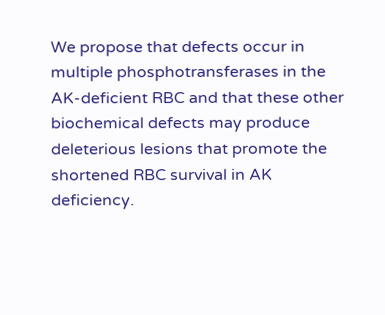We propose that defects occur in multiple phosphotransferases in the AK-deficient RBC and that these other biochemical defects may produce deleterious lesions that promote the shortened RBC survival in AK deficiency.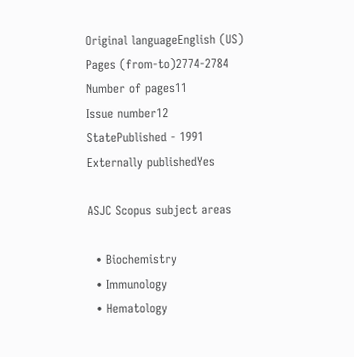Original languageEnglish (US)
Pages (from-to)2774-2784
Number of pages11
Issue number12
StatePublished - 1991
Externally publishedYes

ASJC Scopus subject areas

  • Biochemistry
  • Immunology
  • Hematology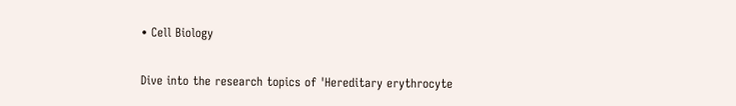• Cell Biology


Dive into the research topics of 'Hereditary erythrocyte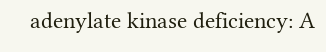adenylate kinase deficiency: A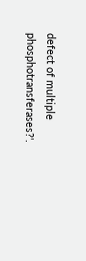defect of multiple phosphotransferases?'.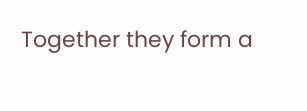Together they form a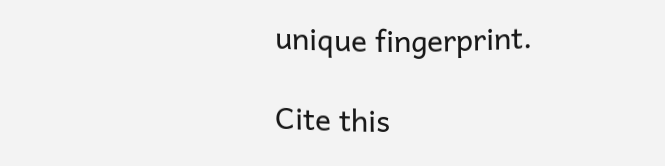unique fingerprint.

Cite this